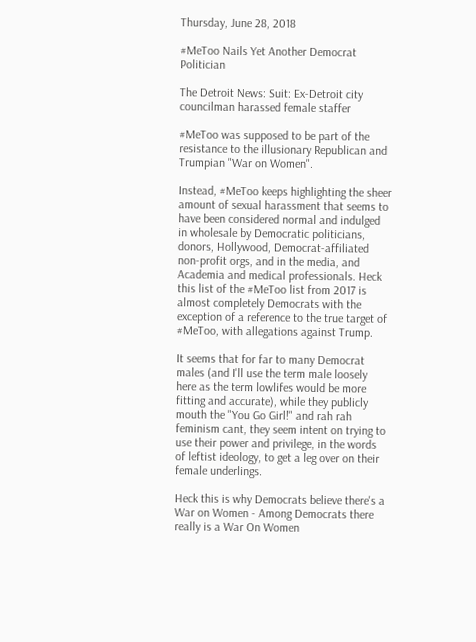Thursday, June 28, 2018

#MeToo Nails Yet Another Democrat Politician

The Detroit News: Suit: Ex-Detroit city councilman harassed female staffer

#MeToo was supposed to be part of the resistance to the illusionary Republican and Trumpian "War on Women".

Instead, #MeToo keeps highlighting the sheer amount of sexual harassment that seems to have been considered normal and indulged in wholesale by Democratic politicians, donors, Hollywood, Democrat-affiliated non-profit orgs, and in the media, and Academia and medical professionals. Heck this list of the #MeToo list from 2017 is almost completely Democrats with the exception of a reference to the true target of #MeToo, with allegations against Trump.

It seems that for far to many Democrat males (and I'll use the term male loosely here as the term lowlifes would be more fitting and accurate), while they publicly mouth the "You Go Girl!" and rah rah feminism cant, they seem intent on trying to use their power and privilege, in the words of leftist ideology, to get a leg over on their female underlings.

Heck this is why Democrats believe there's a War on Women - Among Democrats there really is a War On Women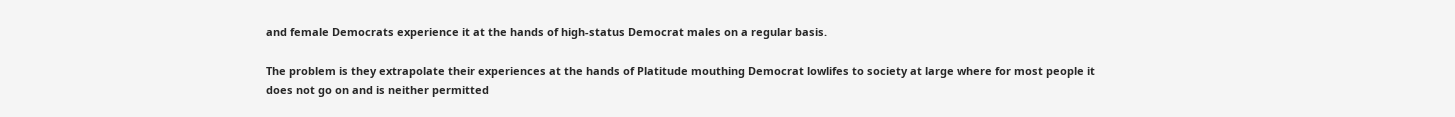and female Democrats experience it at the hands of high-status Democrat males on a regular basis.

The problem is they extrapolate their experiences at the hands of Platitude mouthing Democrat lowlifes to society at large where for most people it does not go on and is neither permitted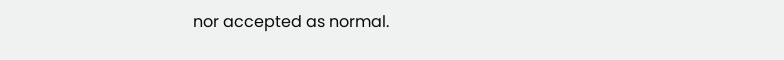nor accepted as normal.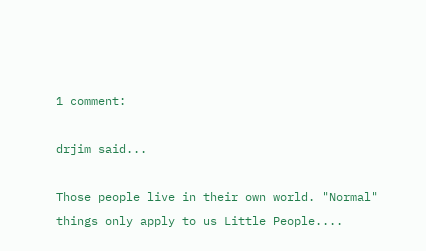1 comment:

drjim said...

Those people live in their own world. "Normal" things only apply to us Little People....